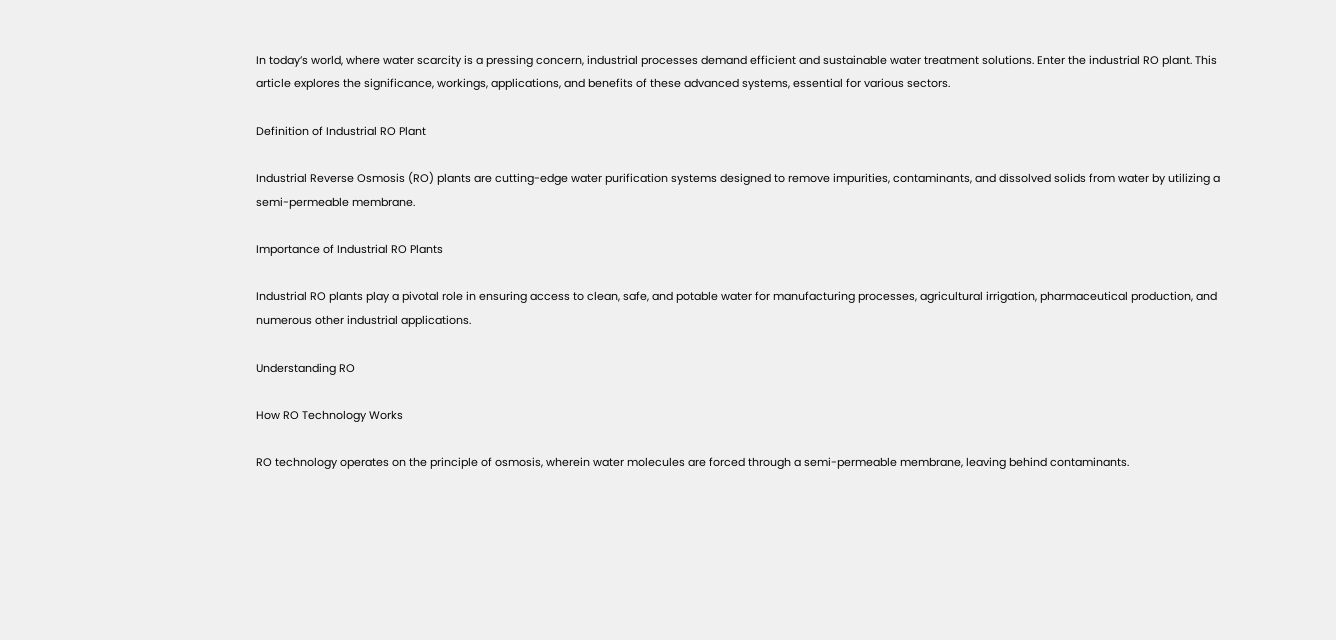In today’s world, where water scarcity is a pressing concern, industrial processes demand efficient and sustainable water treatment solutions. Enter the industrial RO plant. This article explores the significance, workings, applications, and benefits of these advanced systems, essential for various sectors.

Definition of Industrial RO Plant

Industrial Reverse Osmosis (RO) plants are cutting-edge water purification systems designed to remove impurities, contaminants, and dissolved solids from water by utilizing a semi-permeable membrane.

Importance of Industrial RO Plants

Industrial RO plants play a pivotal role in ensuring access to clean, safe, and potable water for manufacturing processes, agricultural irrigation, pharmaceutical production, and numerous other industrial applications.

Understanding RO

How RO Technology Works

RO technology operates on the principle of osmosis, wherein water molecules are forced through a semi-permeable membrane, leaving behind contaminants.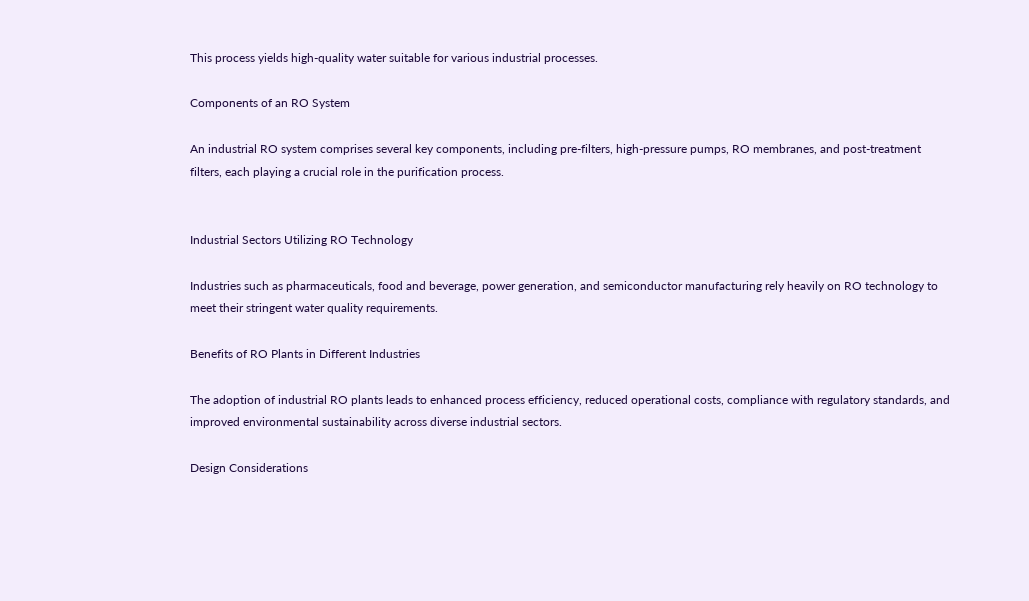This process yields high-quality water suitable for various industrial processes.

Components of an RO System

An industrial RO system comprises several key components, including pre-filters, high-pressure pumps, RO membranes, and post-treatment filters, each playing a crucial role in the purification process.


Industrial Sectors Utilizing RO Technology

Industries such as pharmaceuticals, food and beverage, power generation, and semiconductor manufacturing rely heavily on RO technology to meet their stringent water quality requirements.

Benefits of RO Plants in Different Industries

The adoption of industrial RO plants leads to enhanced process efficiency, reduced operational costs, compliance with regulatory standards, and improved environmental sustainability across diverse industrial sectors.

Design Considerations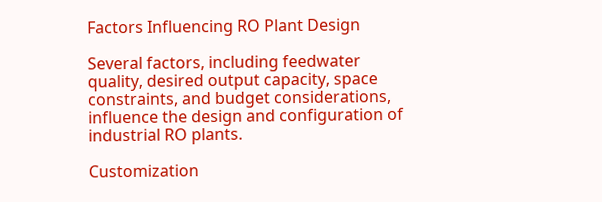Factors Influencing RO Plant Design

Several factors, including feedwater quality, desired output capacity, space constraints, and budget considerations, influence the design and configuration of industrial RO plants.

Customization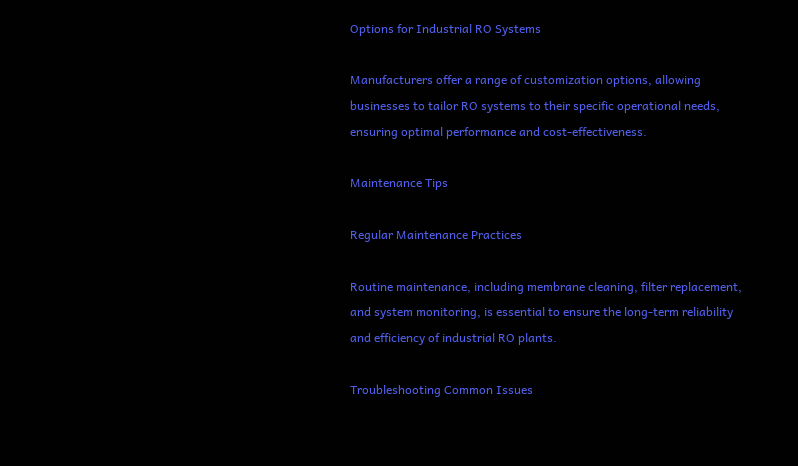Options for Industrial RO Systems

Manufacturers offer a range of customization options, allowing businesses to tailor RO systems to their specific operational needs, ensuring optimal performance and cost-effectiveness.

Maintenance Tips

Regular Maintenance Practices

Routine maintenance, including membrane cleaning, filter replacement, and system monitoring, is essential to ensure the long-term reliability and efficiency of industrial RO plants.

Troubleshooting Common Issues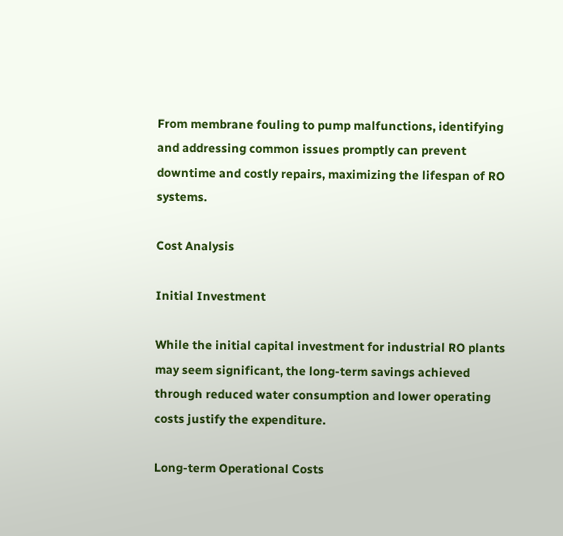From membrane fouling to pump malfunctions, identifying and addressing common issues promptly can prevent downtime and costly repairs, maximizing the lifespan of RO systems.

Cost Analysis

Initial Investment

While the initial capital investment for industrial RO plants may seem significant, the long-term savings achieved through reduced water consumption and lower operating costs justify the expenditure.

Long-term Operational Costs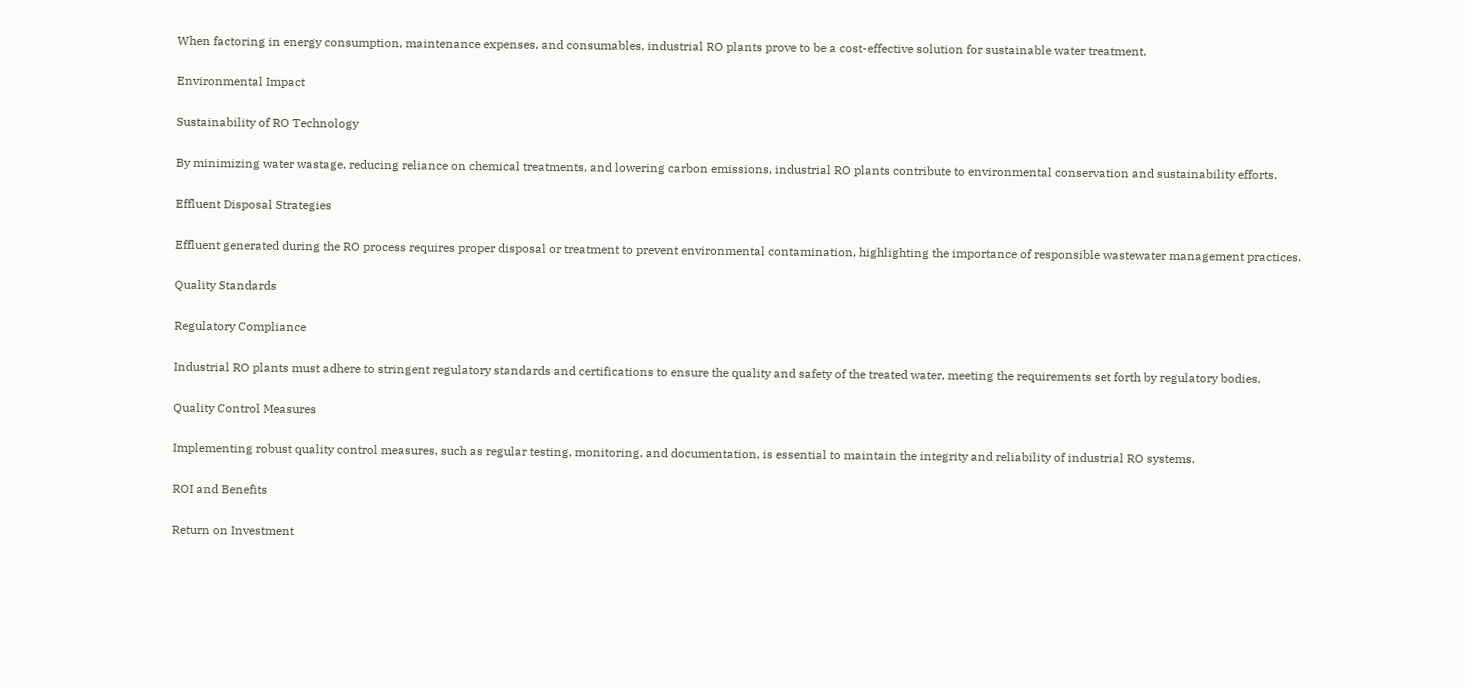When factoring in energy consumption, maintenance expenses, and consumables, industrial RO plants prove to be a cost-effective solution for sustainable water treatment.

Environmental Impact

Sustainability of RO Technology

By minimizing water wastage, reducing reliance on chemical treatments, and lowering carbon emissions, industrial RO plants contribute to environmental conservation and sustainability efforts.

Effluent Disposal Strategies

Effluent generated during the RO process requires proper disposal or treatment to prevent environmental contamination, highlighting the importance of responsible wastewater management practices.

Quality Standards

Regulatory Compliance

Industrial RO plants must adhere to stringent regulatory standards and certifications to ensure the quality and safety of the treated water, meeting the requirements set forth by regulatory bodies.

Quality Control Measures

Implementing robust quality control measures, such as regular testing, monitoring, and documentation, is essential to maintain the integrity and reliability of industrial RO systems.

ROI and Benefits

Return on Investment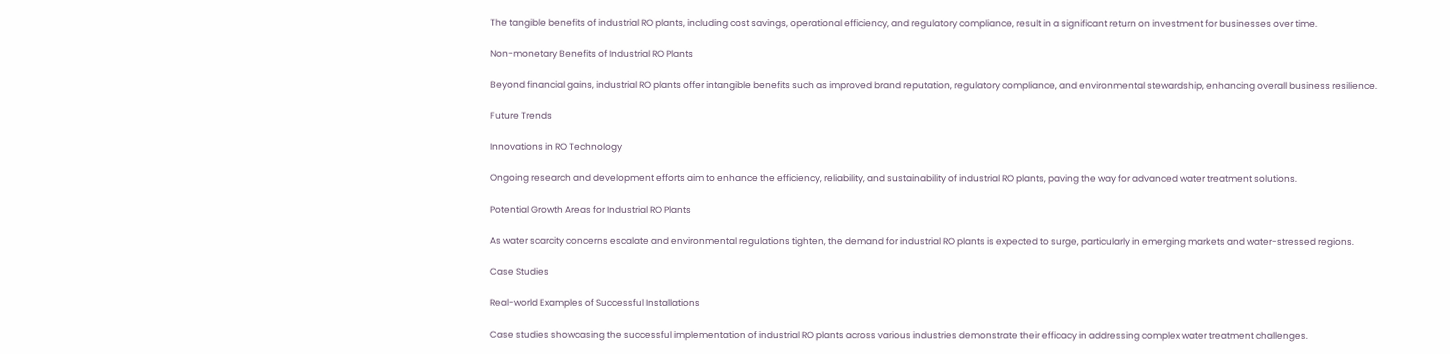The tangible benefits of industrial RO plants, including cost savings, operational efficiency, and regulatory compliance, result in a significant return on investment for businesses over time.

Non-monetary Benefits of Industrial RO Plants

Beyond financial gains, industrial RO plants offer intangible benefits such as improved brand reputation, regulatory compliance, and environmental stewardship, enhancing overall business resilience.

Future Trends

Innovations in RO Technology

Ongoing research and development efforts aim to enhance the efficiency, reliability, and sustainability of industrial RO plants, paving the way for advanced water treatment solutions.

Potential Growth Areas for Industrial RO Plants

As water scarcity concerns escalate and environmental regulations tighten, the demand for industrial RO plants is expected to surge, particularly in emerging markets and water-stressed regions.

Case Studies

Real-world Examples of Successful Installations

Case studies showcasing the successful implementation of industrial RO plants across various industries demonstrate their efficacy in addressing complex water treatment challenges.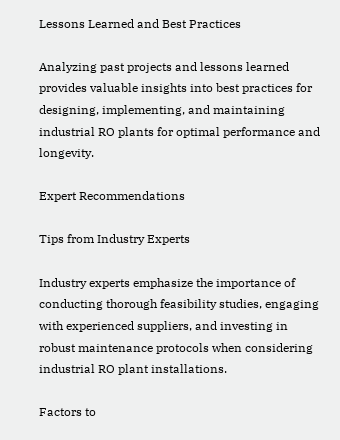Lessons Learned and Best Practices

Analyzing past projects and lessons learned provides valuable insights into best practices for designing, implementing, and maintaining industrial RO plants for optimal performance and longevity.

Expert Recommendations

Tips from Industry Experts

Industry experts emphasize the importance of conducting thorough feasibility studies, engaging with experienced suppliers, and investing in robust maintenance protocols when considering industrial RO plant installations.

Factors to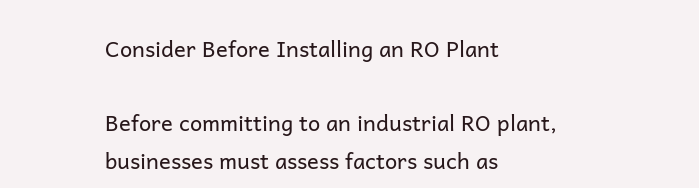Consider Before Installing an RO Plant

Before committing to an industrial RO plant, businesses must assess factors such as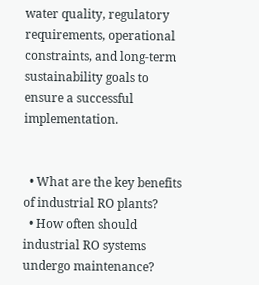water quality, regulatory requirements, operational constraints, and long-term sustainability goals to ensure a successful implementation.


  • What are the key benefits of industrial RO plants?
  • How often should industrial RO systems undergo maintenance?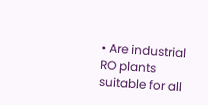• Are industrial RO plants suitable for all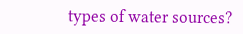types of water sources?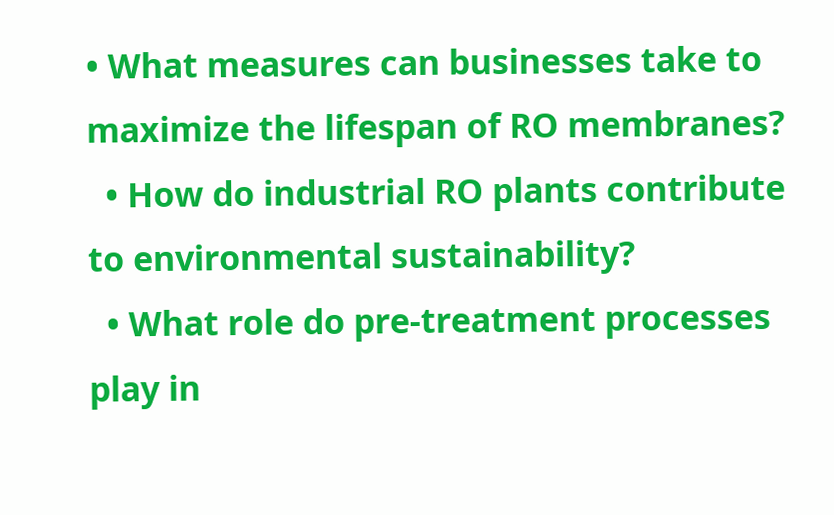• What measures can businesses take to maximize the lifespan of RO membranes?
  • How do industrial RO plants contribute to environmental sustainability?
  • What role do pre-treatment processes play in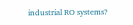industrial RO systems?